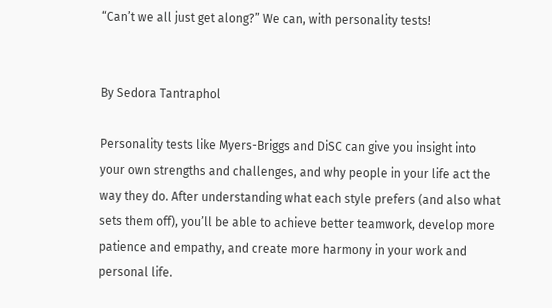“Can’t we all just get along?” We can, with personality tests!


By Sedora Tantraphol

Personality tests like Myers-Briggs and DiSC can give you insight into your own strengths and challenges, and why people in your life act the way they do. After understanding what each style prefers (and also what sets them off), you’ll be able to achieve better teamwork, develop more patience and empathy, and create more harmony in your work and personal life.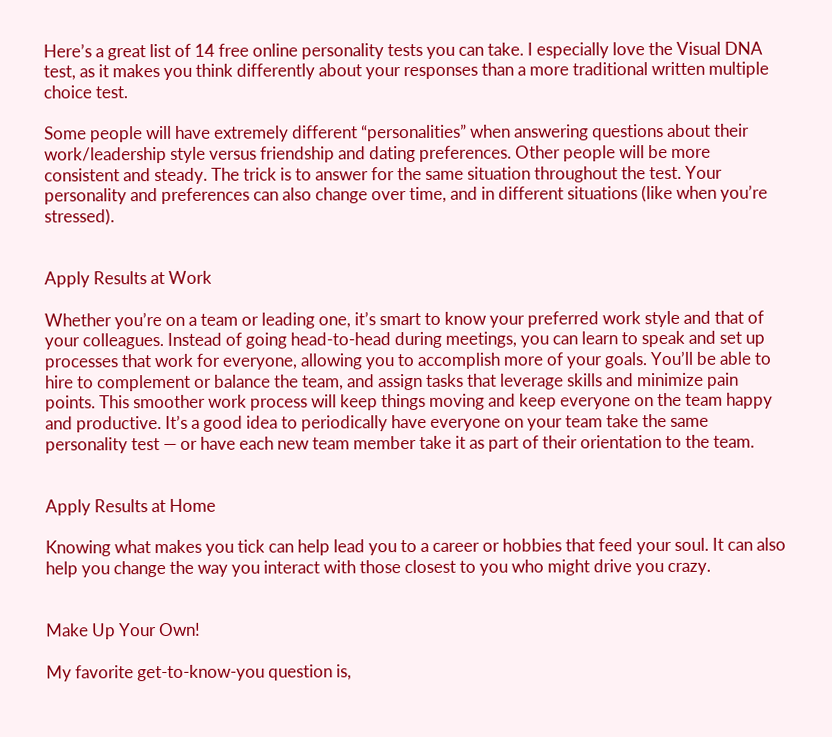Here’s a great list of 14 free online personality tests you can take. I especially love the Visual DNA test, as it makes you think differently about your responses than a more traditional written multiple choice test.

Some people will have extremely different “personalities” when answering questions about their work/leadership style versus friendship and dating preferences. Other people will be more consistent and steady. The trick is to answer for the same situation throughout the test. Your personality and preferences can also change over time, and in different situations (like when you’re stressed).


Apply Results at Work

Whether you’re on a team or leading one, it’s smart to know your preferred work style and that of your colleagues. Instead of going head-to-head during meetings, you can learn to speak and set up processes that work for everyone, allowing you to accomplish more of your goals. You’ll be able to hire to complement or balance the team, and assign tasks that leverage skills and minimize pain points. This smoother work process will keep things moving and keep everyone on the team happy and productive. It’s a good idea to periodically have everyone on your team take the same personality test — or have each new team member take it as part of their orientation to the team.


Apply Results at Home

Knowing what makes you tick can help lead you to a career or hobbies that feed your soul. It can also help you change the way you interact with those closest to you who might drive you crazy.


Make Up Your Own!

My favorite get-to-know-you question is,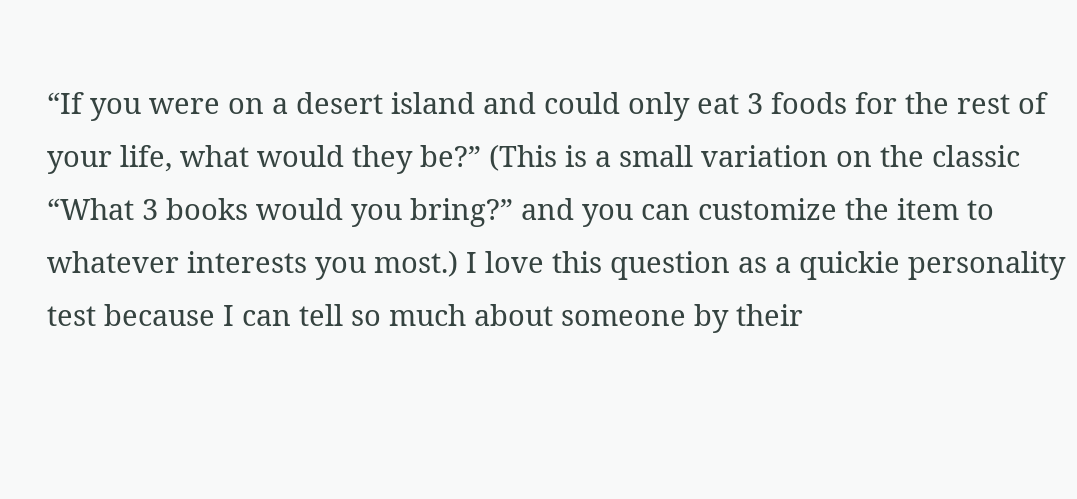“If you were on a desert island and could only eat 3 foods for the rest of your life, what would they be?” (This is a small variation on the classic “What 3 books would you bring?” and you can customize the item to whatever interests you most.) I love this question as a quickie personality test because I can tell so much about someone by their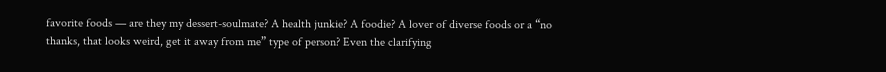favorite foods — are they my dessert-soulmate? A health junkie? A foodie? A lover of diverse foods or a “no thanks, that looks weird, get it away from me” type of person? Even the clarifying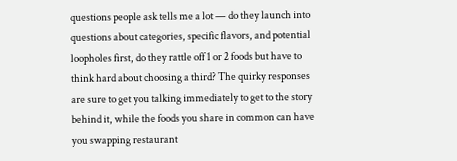questions people ask tells me a lot — do they launch into questions about categories, specific flavors, and potential loopholes first, do they rattle off 1 or 2 foods but have to think hard about choosing a third? The quirky responses are sure to get you talking immediately to get to the story behind it, while the foods you share in common can have you swapping restaurant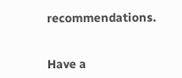recommendations.


Have a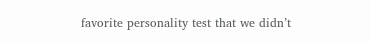favorite personality test that we didn’t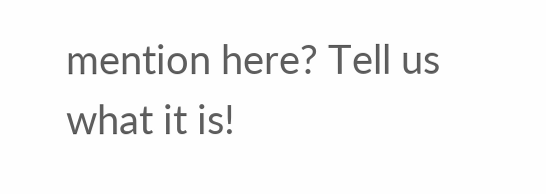mention here? Tell us what it is!